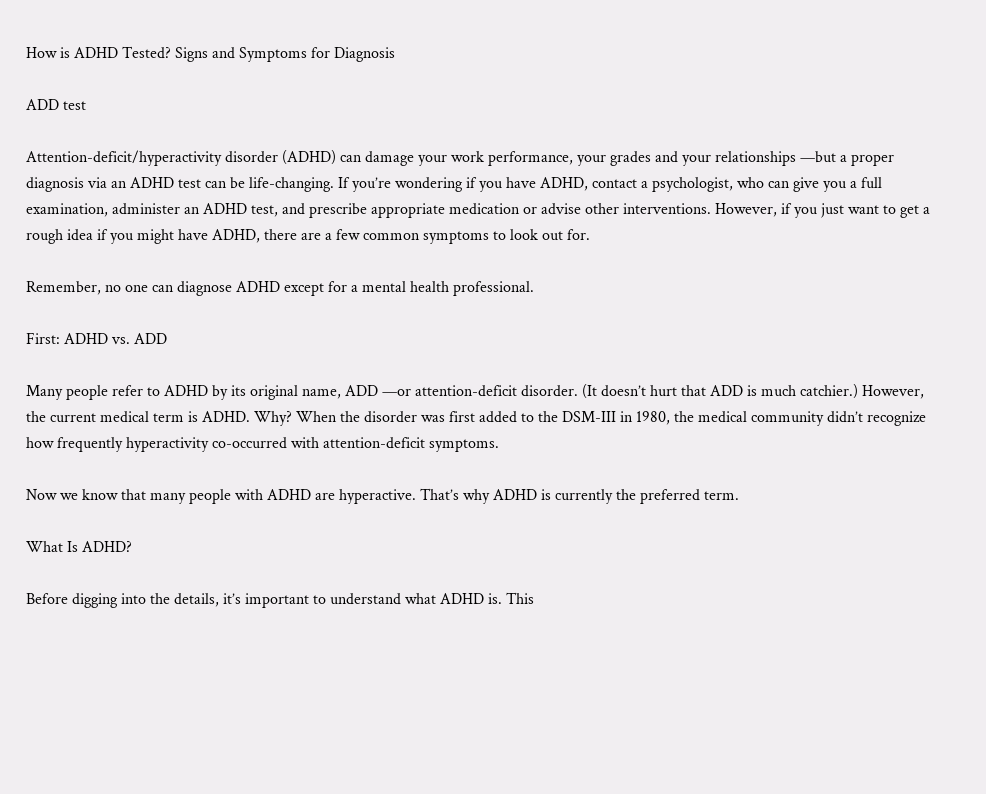How is ADHD Tested? Signs and Symptoms for Diagnosis

ADD test

Attention-deficit/hyperactivity disorder (ADHD) can damage your work performance, your grades and your relationships —but a proper diagnosis via an ADHD test can be life-changing. If you’re wondering if you have ADHD, contact a psychologist, who can give you a full examination, administer an ADHD test, and prescribe appropriate medication or advise other interventions. However, if you just want to get a rough idea if you might have ADHD, there are a few common symptoms to look out for.

Remember, no one can diagnose ADHD except for a mental health professional.

First: ADHD vs. ADD

Many people refer to ADHD by its original name, ADD —or attention-deficit disorder. (It doesn’t hurt that ADD is much catchier.) However, the current medical term is ADHD. Why? When the disorder was first added to the DSM-III in 1980, the medical community didn’t recognize how frequently hyperactivity co-occurred with attention-deficit symptoms.

Now we know that many people with ADHD are hyperactive. That’s why ADHD is currently the preferred term.

What Is ADHD?

Before digging into the details, it’s important to understand what ADHD is. This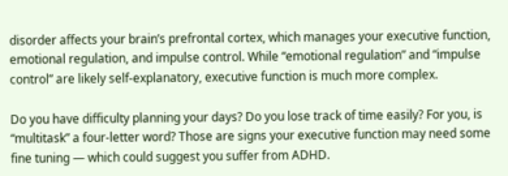disorder affects your brain’s prefrontal cortex, which manages your executive function, emotional regulation, and impulse control. While “emotional regulation” and “impulse control” are likely self-explanatory, executive function is much more complex.

Do you have difficulty planning your days? Do you lose track of time easily? For you, is “multitask” a four-letter word? Those are signs your executive function may need some fine tuning — which could suggest you suffer from ADHD.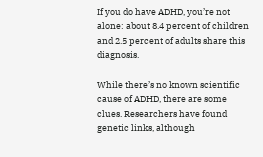If you do have ADHD, you’re not alone: about 8.4 percent of children and 2.5 percent of adults share this diagnosis.

While there’s no known scientific cause of ADHD, there are some clues. Researchers have found genetic links, although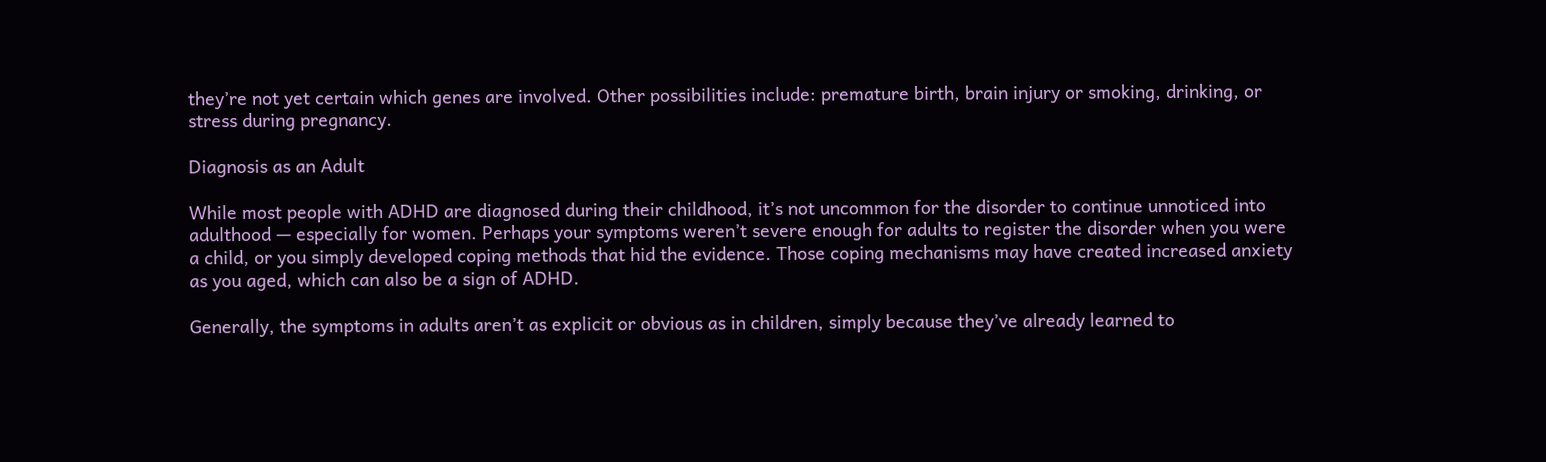they’re not yet certain which genes are involved. Other possibilities include: premature birth, brain injury or smoking, drinking, or stress during pregnancy.

Diagnosis as an Adult

While most people with ADHD are diagnosed during their childhood, it’s not uncommon for the disorder to continue unnoticed into adulthood — especially for women. Perhaps your symptoms weren’t severe enough for adults to register the disorder when you were a child, or you simply developed coping methods that hid the evidence. Those coping mechanisms may have created increased anxiety as you aged, which can also be a sign of ADHD.

Generally, the symptoms in adults aren’t as explicit or obvious as in children, simply because they’ve already learned to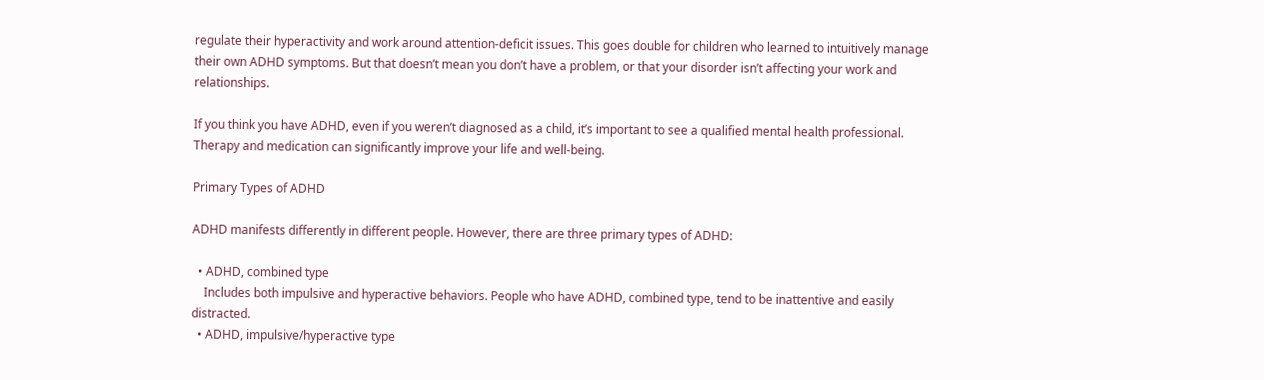regulate their hyperactivity and work around attention-deficit issues. This goes double for children who learned to intuitively manage their own ADHD symptoms. But that doesn’t mean you don’t have a problem, or that your disorder isn’t affecting your work and relationships.

If you think you have ADHD, even if you weren’t diagnosed as a child, it’s important to see a qualified mental health professional. Therapy and medication can significantly improve your life and well-being.

Primary Types of ADHD

ADHD manifests differently in different people. However, there are three primary types of ADHD:

  • ADHD, combined type
    Includes both impulsive and hyperactive behaviors. People who have ADHD, combined type, tend to be inattentive and easily distracted.
  • ADHD, impulsive/hyperactive type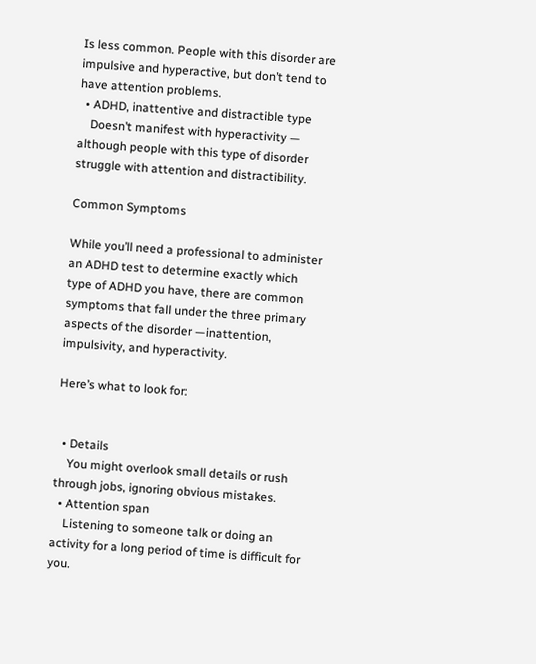Is less common. People with this disorder are impulsive and hyperactive, but don’t tend to have attention problems.
  • ADHD, inattentive and distractible type
    Doesn’t manifest with hyperactivity — although people with this type of disorder struggle with attention and distractibility.

Common Symptoms

While you’ll need a professional to administer an ADHD test to determine exactly which type of ADHD you have, there are common symptoms that fall under the three primary aspects of the disorder —inattention, impulsivity, and hyperactivity.

Here’s what to look for:


  • Details
    You might overlook small details or rush through jobs, ignoring obvious mistakes.
  • Attention span
    Listening to someone talk or doing an activity for a long period of time is difficult for you.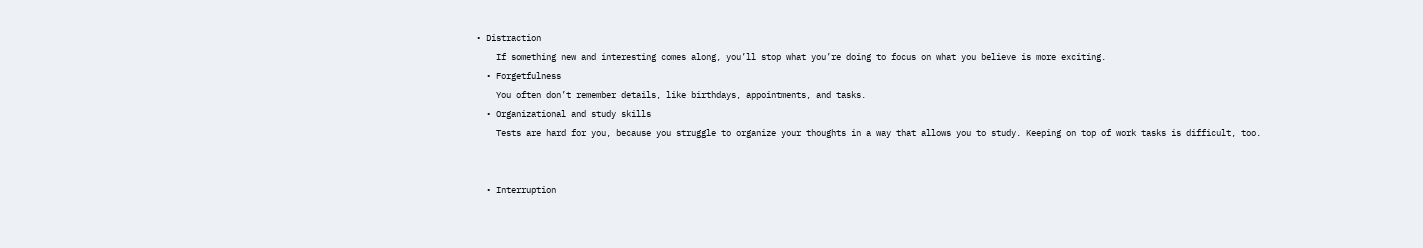• Distraction
    If something new and interesting comes along, you’ll stop what you’re doing to focus on what you believe is more exciting.
  • Forgetfulness
    You often don’t remember details, like birthdays, appointments, and tasks.
  • Organizational and study skills
    Tests are hard for you, because you struggle to organize your thoughts in a way that allows you to study. Keeping on top of work tasks is difficult, too.


  • Interruption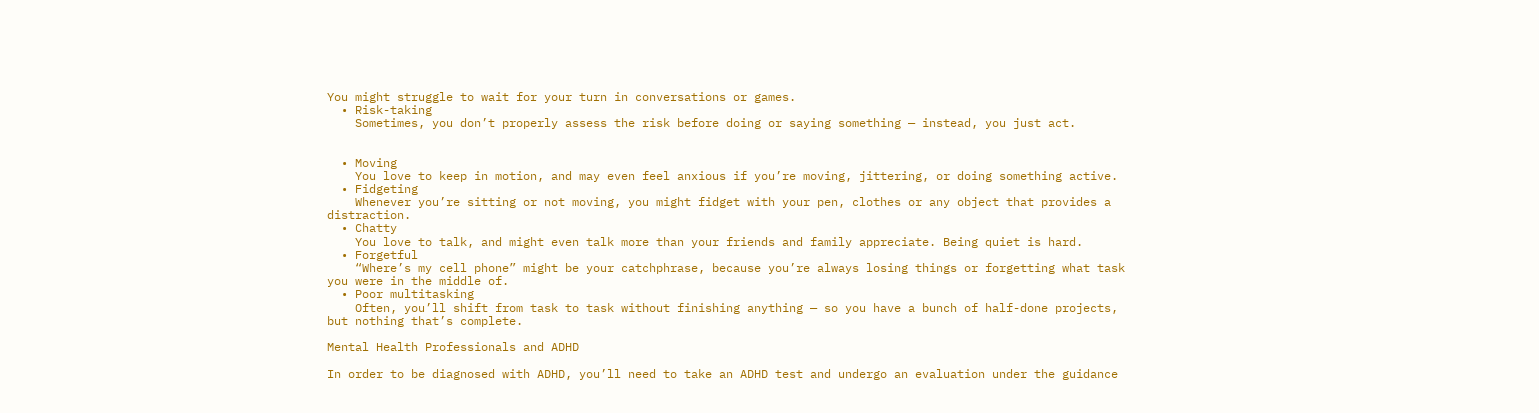You might struggle to wait for your turn in conversations or games.
  • Risk-taking
    Sometimes, you don’t properly assess the risk before doing or saying something — instead, you just act.


  • Moving
    You love to keep in motion, and may even feel anxious if you’re moving, jittering, or doing something active.
  • Fidgeting
    Whenever you’re sitting or not moving, you might fidget with your pen, clothes or any object that provides a distraction.
  • Chatty
    You love to talk, and might even talk more than your friends and family appreciate. Being quiet is hard.
  • Forgetful
    “Where’s my cell phone” might be your catchphrase, because you’re always losing things or forgetting what task you were in the middle of.
  • Poor multitasking
    Often, you’ll shift from task to task without finishing anything — so you have a bunch of half-done projects, but nothing that’s complete.

Mental Health Professionals and ADHD

In order to be diagnosed with ADHD, you’ll need to take an ADHD test and undergo an evaluation under the guidance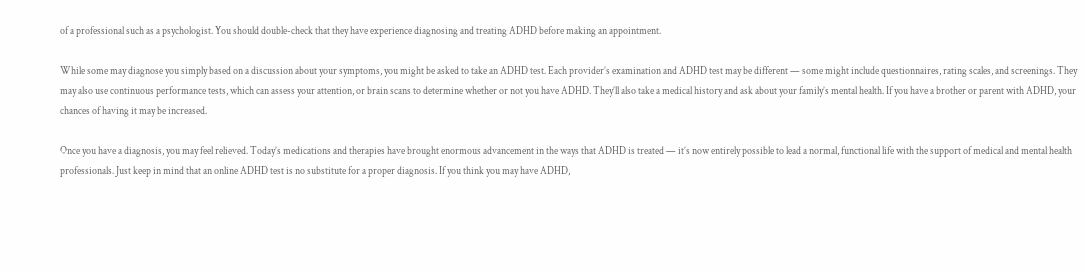of a professional such as a psychologist. You should double-check that they have experience diagnosing and treating ADHD before making an appointment.

While some may diagnose you simply based on a discussion about your symptoms, you might be asked to take an ADHD test. Each provider’s examination and ADHD test may be different — some might include questionnaires, rating scales, and screenings. They may also use continuous performance tests, which can assess your attention, or brain scans to determine whether or not you have ADHD. They’ll also take a medical history and ask about your family’s mental health. If you have a brother or parent with ADHD, your chances of having it may be increased.

Once you have a diagnosis, you may feel relieved. Today’s medications and therapies have brought enormous advancement in the ways that ADHD is treated — it’s now entirely possible to lead a normal, functional life with the support of medical and mental health professionals. Just keep in mind that an online ADHD test is no substitute for a proper diagnosis. If you think you may have ADHD,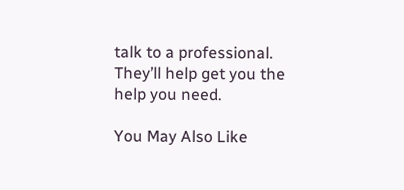talk to a professional. They’ll help get you the help you need.

You May Also Like